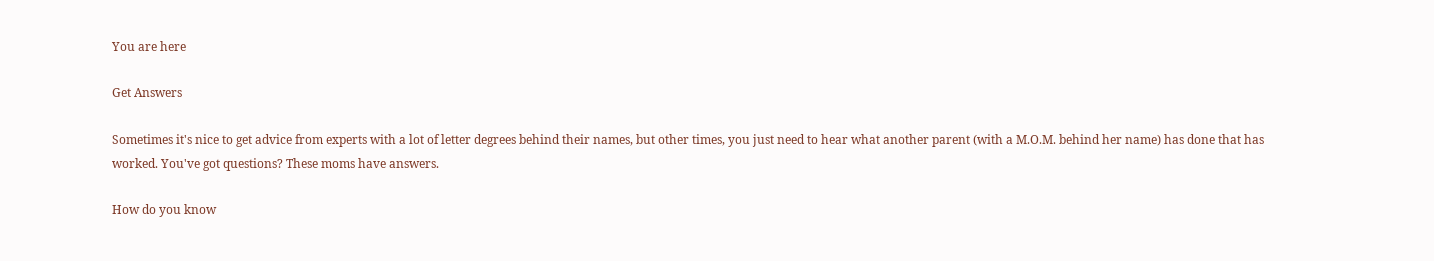You are here

Get Answers

Sometimes it's nice to get advice from experts with a lot of letter degrees behind their names, but other times, you just need to hear what another parent (with a M.O.M. behind her name) has done that has worked. You've got questions? These moms have answers.

How do you know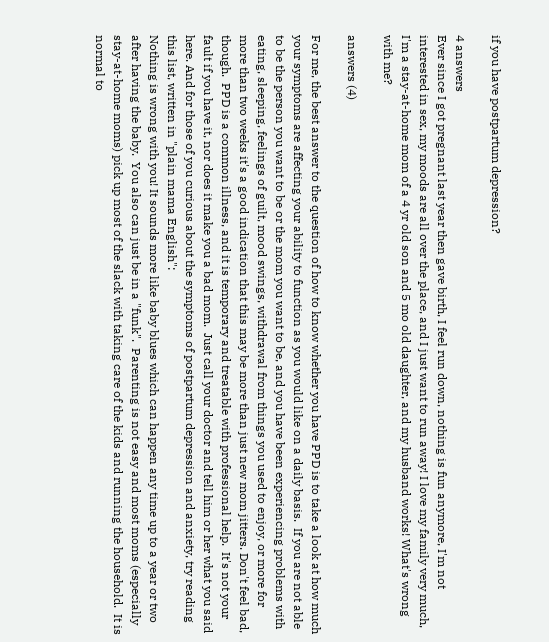if you have postpartum depression?

4 answers
Ever since I got pregnant last year then gave birth, I feel run down, nothing is fun anymore, I'm not interested in sex, my moods are all over the place, and I just want to run away! I love my family very much, I'm a stay-at-home mom of a 4 yr old son and 5 mo old daughter, and my husband works! What's wrong with me?

answers (4)

For me, the best answer to the question of how to know whether you have PPD is to take a look at how much your symptoms are affecting your ability to function as you would like on a daily basis.  If you are not able to be the person you want to be or the mom you want to be, and you have been experiencing problems with eating, sleeping, feelings of guilt, mood swings, withdrawal from things you used to enjoy, or more for more than two weeks it's a good indication that this may be more than just new mom jitters. Don't feel bad, though.  PPD is a common illness, and it is temporary and treatable with professional help.  It's not your fault if you have it, nor does it make you a bad mom.  Just call your doctor and tell him or her what you said here. And for those of you curious about the symptoms of postpartum depression and anxiety, try reading this list, written in "plain mama English":
Nothing is wrong with you! It sounds more like baby blues which can happen any time up to a year or two after having the baby.  You also can just be in a "funk".  Parenting is not easy and most moms (especially stay-at-home moms) pick up most of the slack with taking care of the kids and running the household.  It is normal to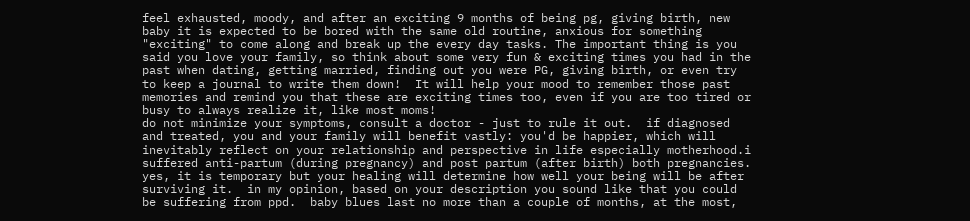feel exhausted, moody, and after an exciting 9 months of being pg, giving birth, new baby it is expected to be bored with the same old routine, anxious for something "exciting" to come along and break up the every day tasks. The important thing is you said you love your family, so think about some very fun & exciting times you had in the past when dating, getting married, finding out you were PG, giving birth, or even try to keep a journal to write them down!  It will help your mood to remember those past memories and remind you that these are exciting times too, even if you are too tired or busy to always realize it, like most moms!
do not minimize your symptoms, consult a doctor - just to rule it out.  if diagnosed and treated, you and your family will benefit vastly: you'd be happier, which will inevitably reflect on your relationship and perspective in life especially motherhood.i suffered anti-partum (during pregnancy) and post partum (after birth) both pregnancies.  yes, it is temporary but your healing will determine how well your being will be after surviving it.  in my opinion, based on your description you sound like that you could be suffering from ppd.  baby blues last no more than a couple of months, at the most,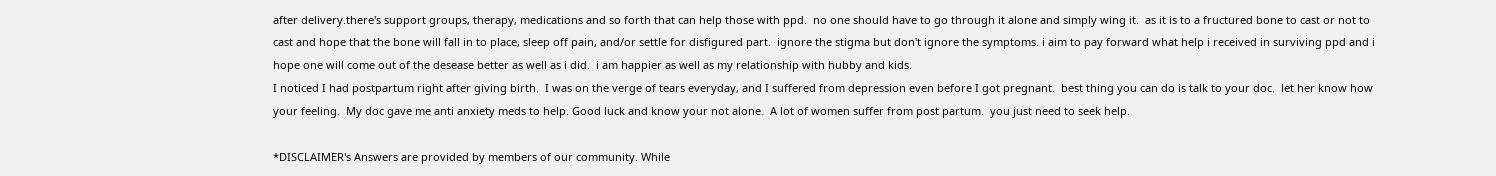after delivery.there's support groups, therapy, medications and so forth that can help those with ppd.  no one should have to go through it alone and simply wing it.  as it is to a fructured bone to cast or not to cast and hope that the bone will fall in to place, sleep off pain, and/or settle for disfigured part.  ignore the stigma but don't ignore the symptoms. i aim to pay forward what help i received in surviving ppd and i hope one will come out of the desease better as well as i did.  i am happier as well as my relationship with hubby and kids.
I noticed I had postpartum right after giving birth.  I was on the verge of tears everyday, and I suffered from depression even before I got pregnant.  best thing you can do is talk to your doc.  let her know how your feeling.  My doc gave me anti anxiety meds to help. Good luck and know your not alone.  A lot of women suffer from post partum.  you just need to seek help.

*DISCLAIMER's Answers are provided by members of our community. While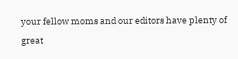your fellow moms and our editors have plenty of great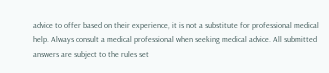advice to offer based on their experience, it is not a substitute for professional medical help. Always consult a medical professional when seeking medical advice. All submitted answers are subject to the rules set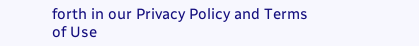forth in our Privacy Policy and Terms of Use